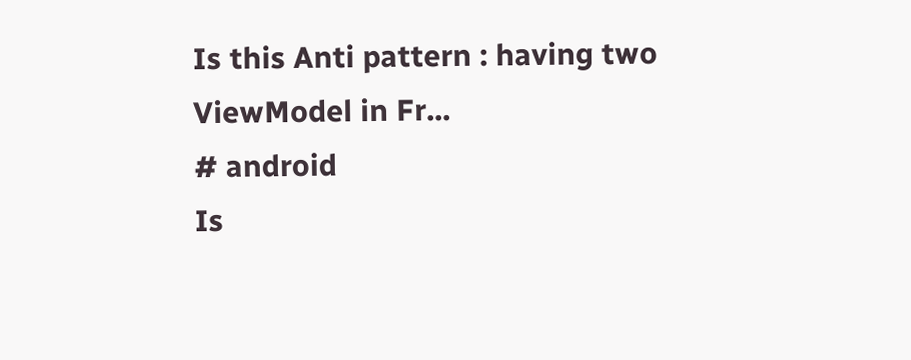Is this Anti pattern : having two ViewModel in Fr...
# android
Is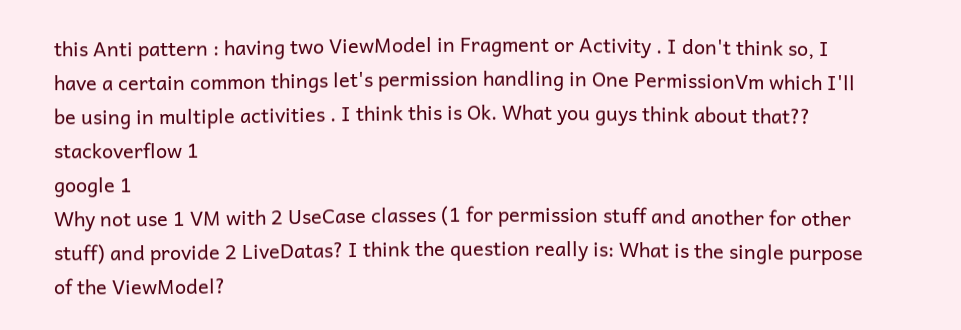this Anti pattern : having two ViewModel in Fragment or Activity . I don't think so, I have a certain common things let's permission handling in One PermissionVm which I'll be using in multiple activities . I think this is Ok. What you guys think about that??
stackoverflow 1
google 1
Why not use 1 VM with 2 UseCase classes (1 for permission stuff and another for other stuff) and provide 2 LiveDatas? I think the question really is: What is the single purpose of the ViewModel?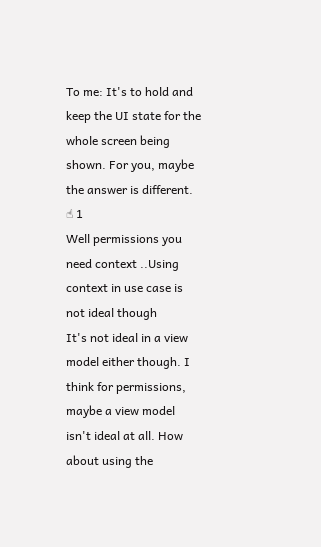To me: It's to hold and keep the UI state for the whole screen being shown. For you, maybe the answer is different.
☝ 1
Well permissions you need context ..Using context in use case is not ideal though
It's not ideal in a view model either though. I think for permissions, maybe a view model isn't ideal at all. How about using the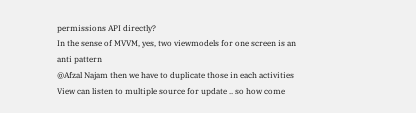permissions API directly?
In the sense of MVVM, yes, two viewmodels for one screen is an anti pattern
@Afzal Najam then we have to duplicate those in each activities
View can listen to multiple source for update .. so how come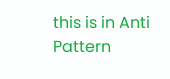this is in Anti Pattern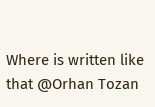Where is written like that @Orhan Tozan